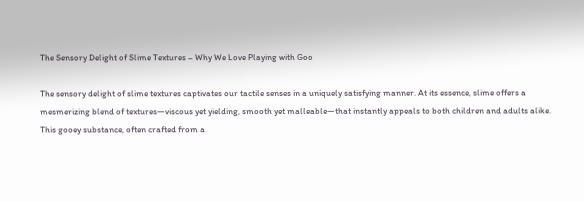The Sensory Delight of Slime Textures – Why We Love Playing with Goo

The sensory delight of slime textures captivates our tactile senses in a uniquely satisfying manner. At its essence, slime offers a mesmerizing blend of textures—viscous yet yielding, smooth yet malleable—that instantly appeals to both children and adults alike. This gooey substance, often crafted from a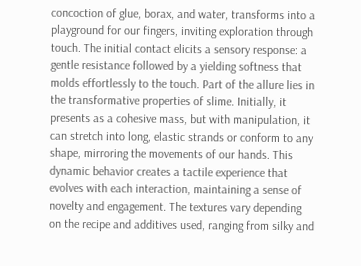concoction of glue, borax, and water, transforms into a playground for our fingers, inviting exploration through touch. The initial contact elicits a sensory response: a gentle resistance followed by a yielding softness that molds effortlessly to the touch. Part of the allure lies in the transformative properties of slime. Initially, it presents as a cohesive mass, but with manipulation, it can stretch into long, elastic strands or conform to any shape, mirroring the movements of our hands. This dynamic behavior creates a tactile experience that evolves with each interaction, maintaining a sense of novelty and engagement. The textures vary depending on the recipe and additives used, ranging from silky and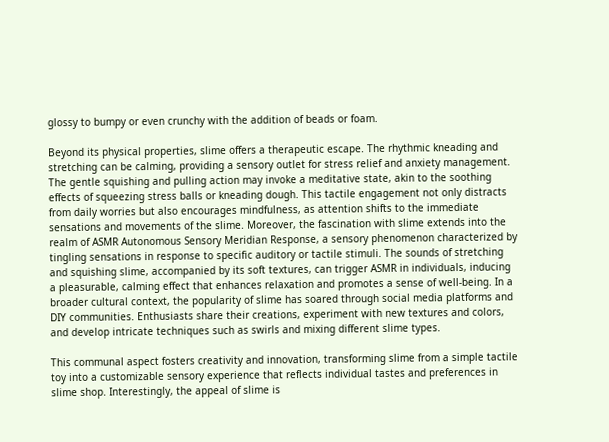glossy to bumpy or even crunchy with the addition of beads or foam.

Beyond its physical properties, slime offers a therapeutic escape. The rhythmic kneading and stretching can be calming, providing a sensory outlet for stress relief and anxiety management. The gentle squishing and pulling action may invoke a meditative state, akin to the soothing effects of squeezing stress balls or kneading dough. This tactile engagement not only distracts from daily worries but also encourages mindfulness, as attention shifts to the immediate sensations and movements of the slime. Moreover, the fascination with slime extends into the realm of ASMR Autonomous Sensory Meridian Response, a sensory phenomenon characterized by tingling sensations in response to specific auditory or tactile stimuli. The sounds of stretching and squishing slime, accompanied by its soft textures, can trigger ASMR in individuals, inducing a pleasurable, calming effect that enhances relaxation and promotes a sense of well-being. In a broader cultural context, the popularity of slime has soared through social media platforms and DIY communities. Enthusiasts share their creations, experiment with new textures and colors, and develop intricate techniques such as swirls and mixing different slime types.

This communal aspect fosters creativity and innovation, transforming slime from a simple tactile toy into a customizable sensory experience that reflects individual tastes and preferences in slime shop. Interestingly, the appeal of slime is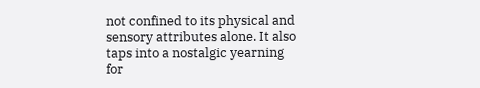not confined to its physical and sensory attributes alone. It also taps into a nostalgic yearning for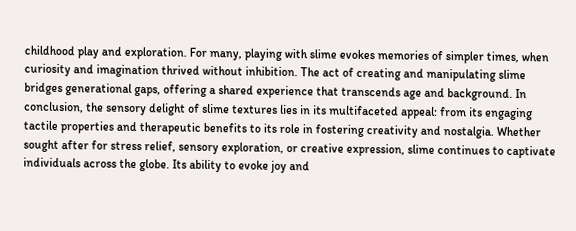childhood play and exploration. For many, playing with slime evokes memories of simpler times, when curiosity and imagination thrived without inhibition. The act of creating and manipulating slime bridges generational gaps, offering a shared experience that transcends age and background. In conclusion, the sensory delight of slime textures lies in its multifaceted appeal: from its engaging tactile properties and therapeutic benefits to its role in fostering creativity and nostalgia. Whether sought after for stress relief, sensory exploration, or creative expression, slime continues to captivate individuals across the globe. Its ability to evoke joy and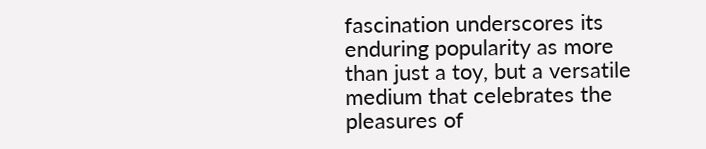fascination underscores its enduring popularity as more than just a toy, but a versatile medium that celebrates the pleasures of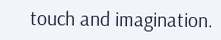touch and imagination.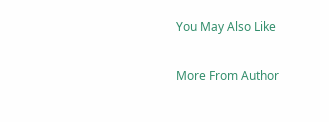You May Also Like

More From Author